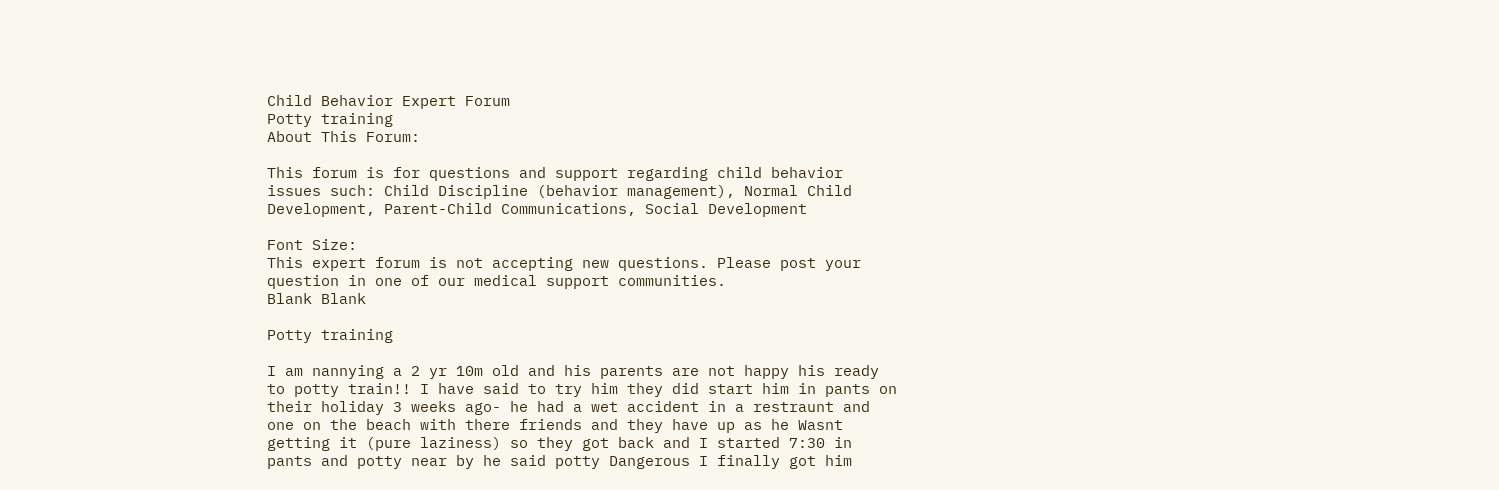Child Behavior Expert Forum
Potty training
About This Forum:

This forum is for questions and support regarding child behavior issues such: Child Discipline (behavior management), Normal Child Development, Parent-Child Communications, Social Development

Font Size:
This expert forum is not accepting new questions. Please post your question in one of our medical support communities.
Blank Blank

Potty training

I am nannying a 2 yr 10m old and his parents are not happy his ready to potty train!! I have said to try him they did start him in pants on their holiday 3 weeks ago- he had a wet accident in a restraunt and one on the beach with there friends and they have up as he Wasnt getting it (pure laziness) so they got back and I started 7:30 in pants and potty near by he said potty Dangerous I finally got him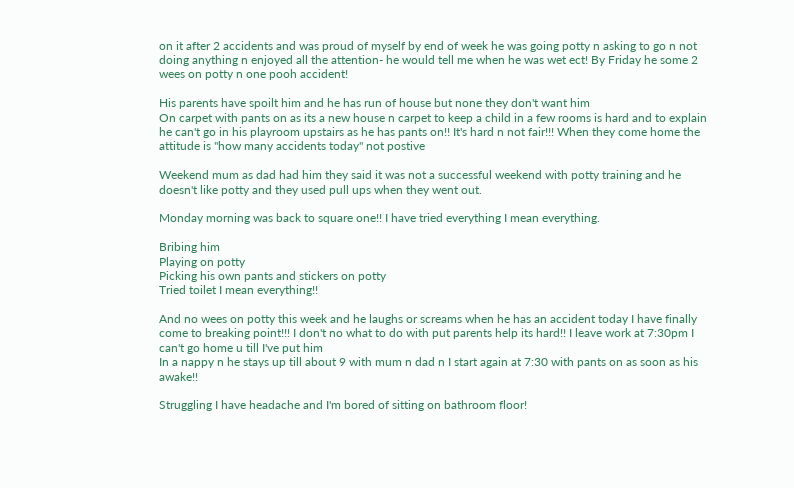on it after 2 accidents and was proud of myself by end of week he was going potty n asking to go n not doing anything n enjoyed all the attention- he would tell me when he was wet ect! By Friday he some 2 wees on potty n one pooh accident!

His parents have spoilt him and he has run of house but none they don't want him
On carpet with pants on as its a new house n carpet to keep a child in a few rooms is hard and to explain he can't go in his playroom upstairs as he has pants on!! It's hard n not fair!!! When they come home the attitude is "how many accidents today" not postive

Weekend mum as dad had him they said it was not a successful weekend with potty training and he doesn't like potty and they used pull ups when they went out.

Monday morning was back to square one!! I have tried everything I mean everything.

Bribing him
Playing on potty
Picking his own pants and stickers on potty
Tried toilet I mean everything!!

And no wees on potty this week and he laughs or screams when he has an accident today I have finally come to breaking point!!! I don't no what to do with put parents help its hard!! I leave work at 7:30pm I can't go home u till I've put him
In a nappy n he stays up till about 9 with mum n dad n I start again at 7:30 with pants on as soon as his awake!!

Struggling I have headache and I'm bored of sitting on bathroom floor!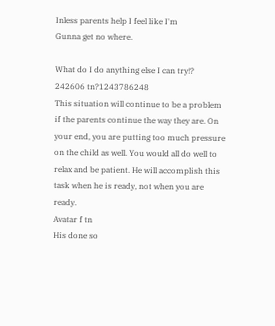Inless parents help I feel like I'm
Gunna get no where.

What do I do anything else I can try!?
242606 tn?1243786248
This situation will continue to be a problem if the parents continue the way they are. On your end, you are putting too much pressure on the child as well. You would all do well to relax and be patient. He will accomplish this task when he is ready, not when you are ready.
Avatar f tn
His done so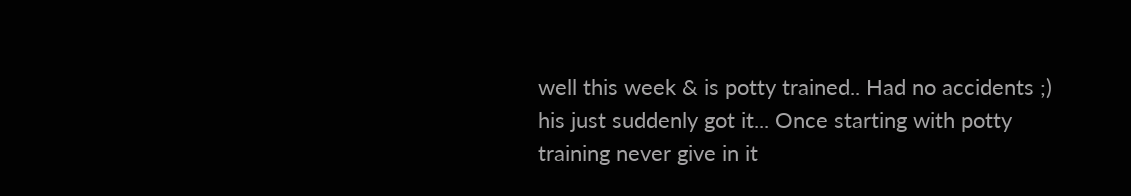well this week & is potty trained.. Had no accidents ;) his just suddenly got it... Once starting with potty training never give in it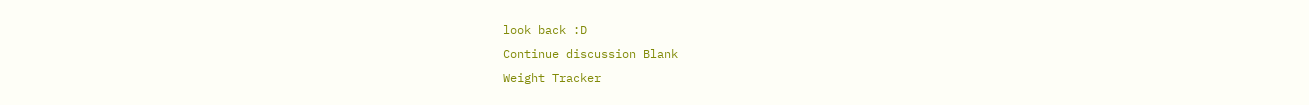look back :D
Continue discussion Blank
Weight Tracker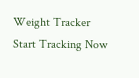Weight Tracker
Start Tracking Now